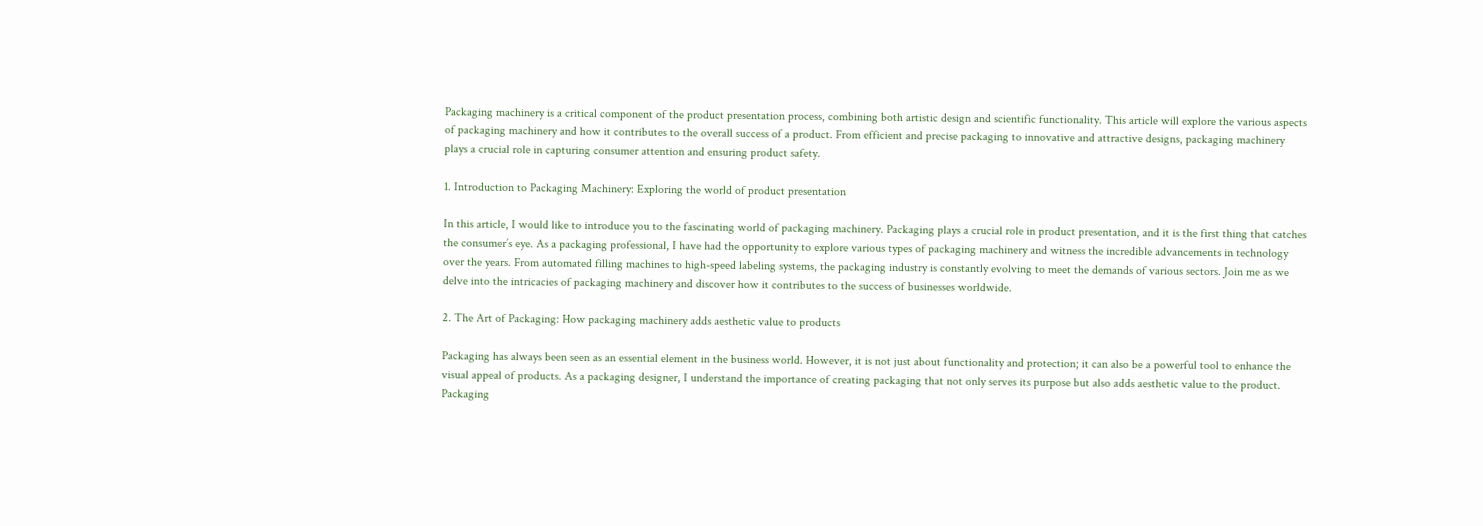Packaging machinery is a critical component of the product presentation process, combining both artistic design and scientific functionality. This article will explore the various aspects of packaging machinery and how it contributes to the overall success of a product. From efficient and precise packaging to innovative and attractive designs, packaging machinery plays a crucial role in capturing consumer attention and ensuring product safety.

1. Introduction to Packaging Machinery: Exploring the world of product presentation

In this article, I would like to introduce you to the fascinating world of packaging machinery. Packaging plays a crucial role in product presentation, and it is the first thing that catches the consumer’s eye. As a packaging professional, I have had the opportunity to explore various types of packaging machinery and witness the incredible advancements in technology over the years. From automated filling machines to high-speed labeling systems, the packaging industry is constantly evolving to meet the demands of various sectors. Join me as we delve into the intricacies of packaging machinery and discover how it contributes to the success of businesses worldwide.

2. The Art of Packaging: How packaging machinery adds aesthetic value to products

Packaging has always been seen as an essential element in the business world. However, it is not just about functionality and protection; it can also be a powerful tool to enhance the visual appeal of products. As a packaging designer, I understand the importance of creating packaging that not only serves its purpose but also adds aesthetic value to the product. Packaging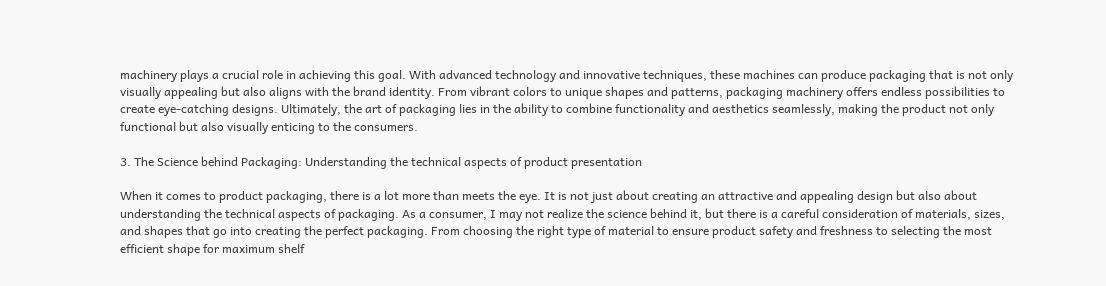machinery plays a crucial role in achieving this goal. With advanced technology and innovative techniques, these machines can produce packaging that is not only visually appealing but also aligns with the brand identity. From vibrant colors to unique shapes and patterns, packaging machinery offers endless possibilities to create eye-catching designs. Ultimately, the art of packaging lies in the ability to combine functionality and aesthetics seamlessly, making the product not only functional but also visually enticing to the consumers.

3. The Science behind Packaging: Understanding the technical aspects of product presentation

When it comes to product packaging, there is a lot more than meets the eye. It is not just about creating an attractive and appealing design but also about understanding the technical aspects of packaging. As a consumer, I may not realize the science behind it, but there is a careful consideration of materials, sizes, and shapes that go into creating the perfect packaging. From choosing the right type of material to ensure product safety and freshness to selecting the most efficient shape for maximum shelf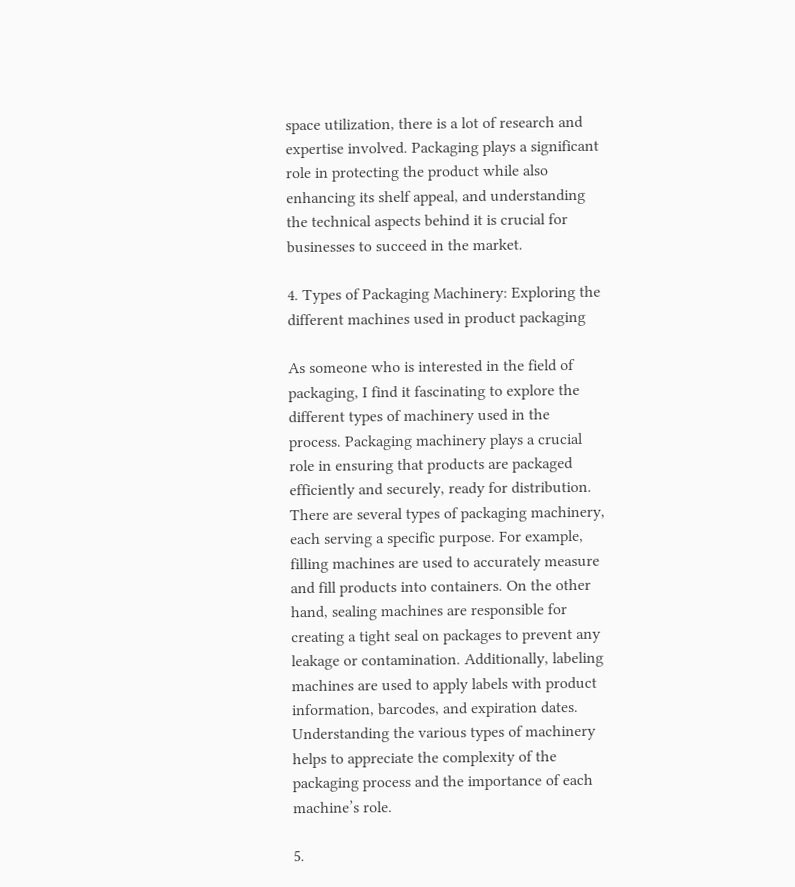space utilization, there is a lot of research and expertise involved. Packaging plays a significant role in protecting the product while also enhancing its shelf appeal, and understanding the technical aspects behind it is crucial for businesses to succeed in the market.

4. Types of Packaging Machinery: Exploring the different machines used in product packaging

As someone who is interested in the field of packaging, I find it fascinating to explore the different types of machinery used in the process. Packaging machinery plays a crucial role in ensuring that products are packaged efficiently and securely, ready for distribution. There are several types of packaging machinery, each serving a specific purpose. For example, filling machines are used to accurately measure and fill products into containers. On the other hand, sealing machines are responsible for creating a tight seal on packages to prevent any leakage or contamination. Additionally, labeling machines are used to apply labels with product information, barcodes, and expiration dates. Understanding the various types of machinery helps to appreciate the complexity of the packaging process and the importance of each machine’s role.

5.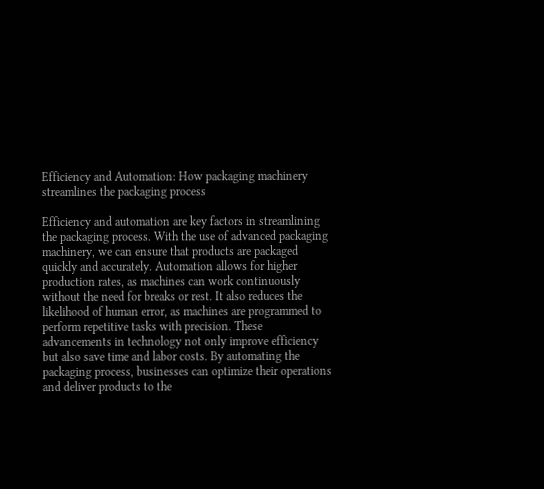Efficiency and Automation: How packaging machinery streamlines the packaging process

Efficiency and automation are key factors in streamlining the packaging process. With the use of advanced packaging machinery, we can ensure that products are packaged quickly and accurately. Automation allows for higher production rates, as machines can work continuously without the need for breaks or rest. It also reduces the likelihood of human error, as machines are programmed to perform repetitive tasks with precision. These advancements in technology not only improve efficiency but also save time and labor costs. By automating the packaging process, businesses can optimize their operations and deliver products to the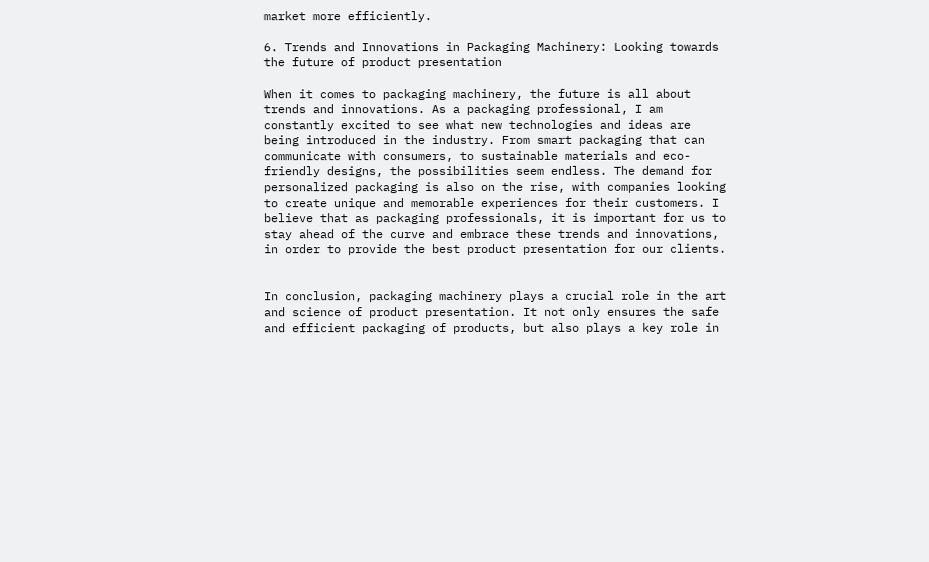market more efficiently.

6. Trends and Innovations in Packaging Machinery: Looking towards the future of product presentation

When it comes to packaging machinery, the future is all about trends and innovations. As a packaging professional, I am constantly excited to see what new technologies and ideas are being introduced in the industry. From smart packaging that can communicate with consumers, to sustainable materials and eco-friendly designs, the possibilities seem endless. The demand for personalized packaging is also on the rise, with companies looking to create unique and memorable experiences for their customers. I believe that as packaging professionals, it is important for us to stay ahead of the curve and embrace these trends and innovations, in order to provide the best product presentation for our clients.


In conclusion, packaging machinery plays a crucial role in the art and science of product presentation. It not only ensures the safe and efficient packaging of products, but also plays a key role in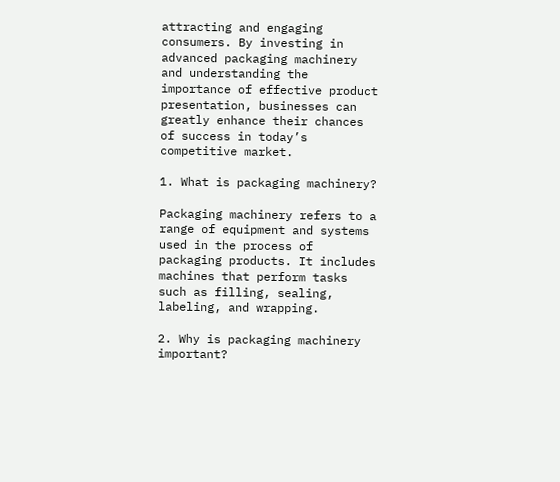attracting and engaging consumers. By investing in advanced packaging machinery and understanding the importance of effective product presentation, businesses can greatly enhance their chances of success in today’s competitive market.

1. What is packaging machinery?

Packaging machinery refers to a range of equipment and systems used in the process of packaging products. It includes machines that perform tasks such as filling, sealing, labeling, and wrapping.

2. Why is packaging machinery important?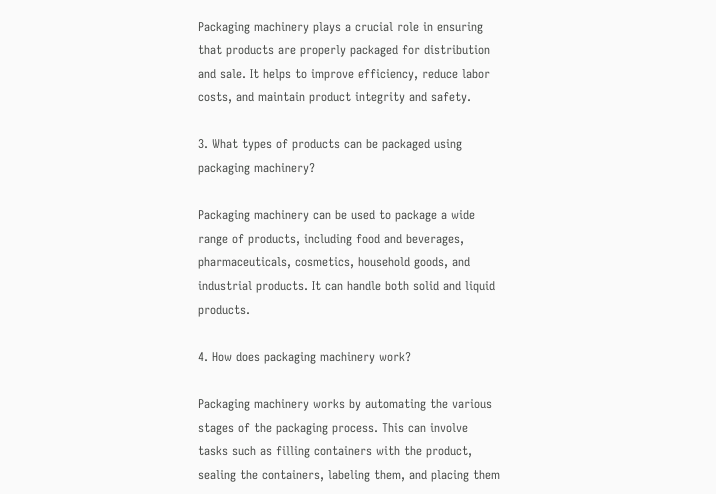Packaging machinery plays a crucial role in ensuring that products are properly packaged for distribution and sale. It helps to improve efficiency, reduce labor costs, and maintain product integrity and safety.

3. What types of products can be packaged using packaging machinery?

Packaging machinery can be used to package a wide range of products, including food and beverages, pharmaceuticals, cosmetics, household goods, and industrial products. It can handle both solid and liquid products.

4. How does packaging machinery work?

Packaging machinery works by automating the various stages of the packaging process. This can involve tasks such as filling containers with the product, sealing the containers, labeling them, and placing them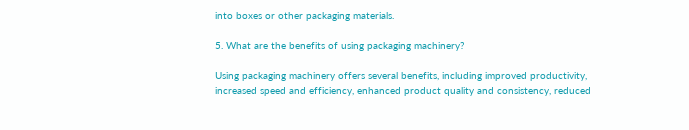into boxes or other packaging materials.

5. What are the benefits of using packaging machinery?

Using packaging machinery offers several benefits, including improved productivity, increased speed and efficiency, enhanced product quality and consistency, reduced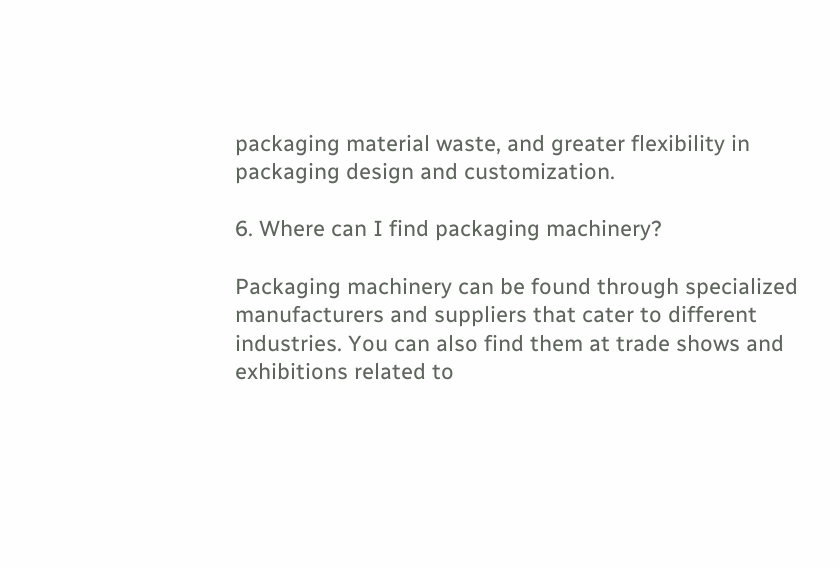packaging material waste, and greater flexibility in packaging design and customization.

6. Where can I find packaging machinery?

Packaging machinery can be found through specialized manufacturers and suppliers that cater to different industries. You can also find them at trade shows and exhibitions related to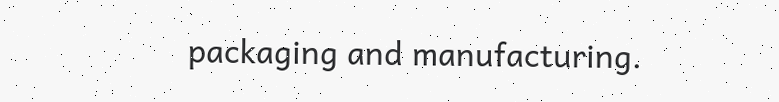packaging and manufacturing.